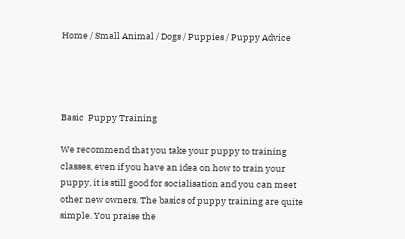Home / Small Animal / Dogs / Puppies / Puppy Advice




Basic  Puppy Training

We recommend that you take your puppy to training classes, even if you have an idea on how to train your puppy, it is still good for socialisation and you can meet other new owners. The basics of puppy training are quite simple. You praise the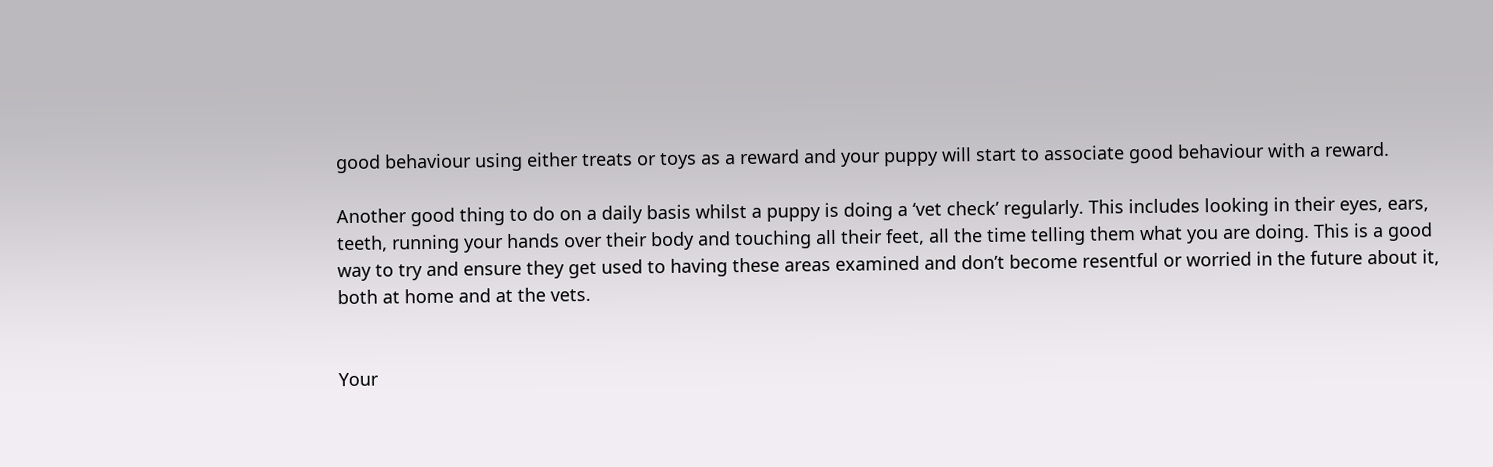good behaviour using either treats or toys as a reward and your puppy will start to associate good behaviour with a reward.

Another good thing to do on a daily basis whilst a puppy is doing a ‘vet check’ regularly. This includes looking in their eyes, ears, teeth, running your hands over their body and touching all their feet, all the time telling them what you are doing. This is a good way to try and ensure they get used to having these areas examined and don’t become resentful or worried in the future about it, both at home and at the vets.


Your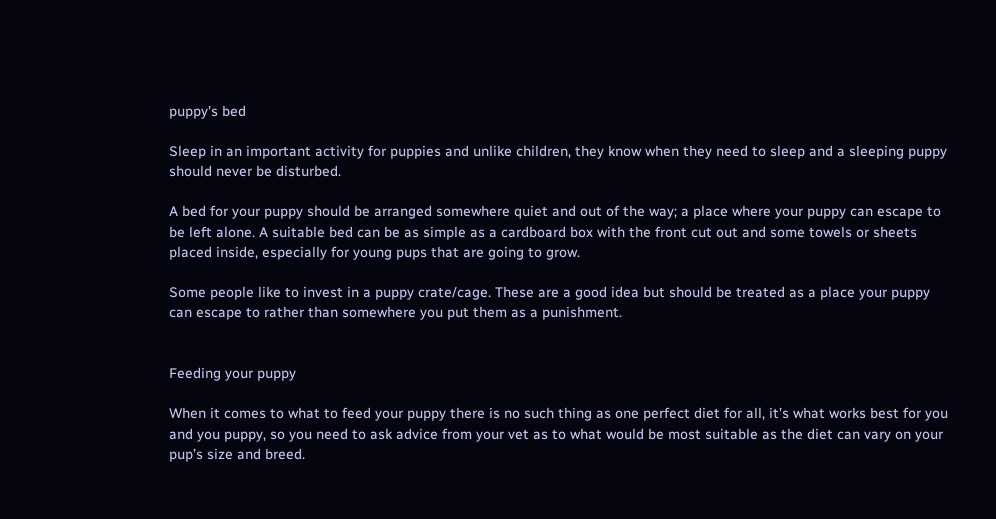puppy's bed

Sleep in an important activity for puppies and unlike children, they know when they need to sleep and a sleeping puppy should never be disturbed.

A bed for your puppy should be arranged somewhere quiet and out of the way; a place where your puppy can escape to be left alone. A suitable bed can be as simple as a cardboard box with the front cut out and some towels or sheets placed inside, especially for young pups that are going to grow.

Some people like to invest in a puppy crate/cage. These are a good idea but should be treated as a place your puppy can escape to rather than somewhere you put them as a punishment.


Feeding your puppy

When it comes to what to feed your puppy there is no such thing as one perfect diet for all, it’s what works best for you and you puppy, so you need to ask advice from your vet as to what would be most suitable as the diet can vary on your pup’s size and breed.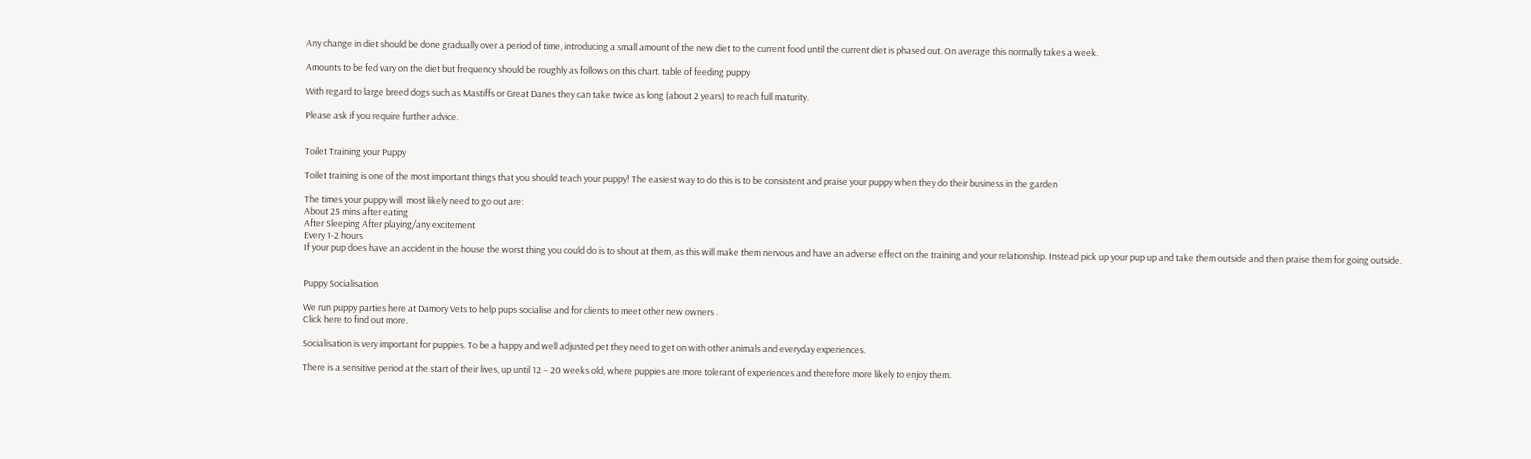Any change in diet should be done gradually over a period of time, introducing a small amount of the new diet to the current food until the current diet is phased out. On average this normally takes a week.

Amounts to be fed vary on the diet but frequency should be roughly as follows on this chart. table of feeding puppy

With regard to large breed dogs such as Mastiffs or Great Danes they can take twice as long (about 2 years) to reach full maturity.

Please ask if you require further advice.


Toilet Training your Puppy

Toilet training is one of the most important things that you should teach your puppy! The easiest way to do this is to be consistent and praise your puppy when they do their business in the garden

The times your puppy will  most likely need to go out are:
About 25 mins after eating
After Sleeping After playing/any excitement
Every 1-2 hours
If your pup does have an accident in the house the worst thing you could do is to shout at them, as this will make them nervous and have an adverse effect on the training and your relationship. Instead pick up your pup up and take them outside and then praise them for going outside.


Puppy Socialisation

We run puppy parties here at Damory Vets to help pups socialise and for clients to meet other new owners .
Click here to find out more.

Socialisation is very important for puppies. To be a happy and well adjusted pet they need to get on with other animals and everyday experiences.

There is a sensitive period at the start of their lives, up until 12 – 20 weeks old, where puppies are more tolerant of experiences and therefore more likely to enjoy them.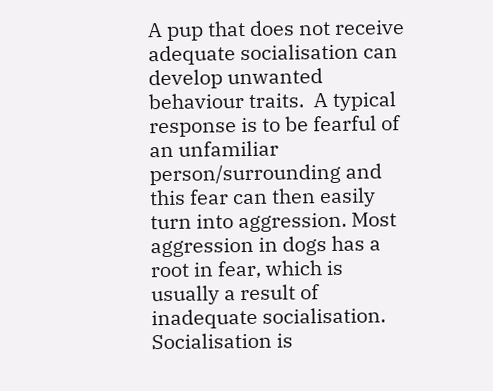A pup that does not receive adequate socialisation can develop unwanted behaviour traits.  A typical response is to be fearful of an unfamiliar person/surrounding and this fear can then easily turn into aggression. Most aggression in dogs has a root in fear, which is usually a result of inadequate socialisation. Socialisation is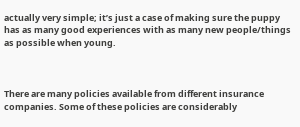actually very simple; it’s just a case of making sure the puppy has as many good experiences with as many new people/things as possible when young.



There are many policies available from different insurance companies. Some of these policies are considerably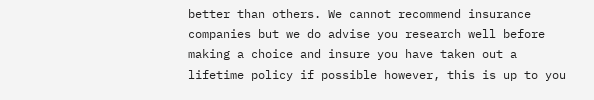better than others. We cannot recommend insurance companies but we do advise you research well before making a choice and insure you have taken out a lifetime policy if possible however, this is up to you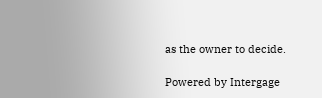as the owner to decide.

Powered by Intergage